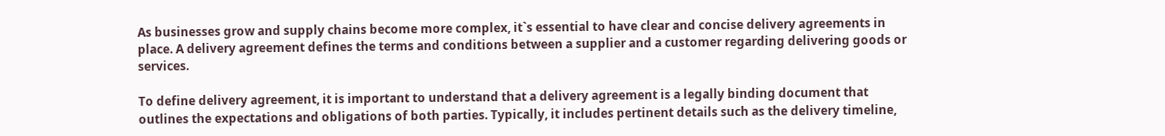As businesses grow and supply chains become more complex, it`s essential to have clear and concise delivery agreements in place. A delivery agreement defines the terms and conditions between a supplier and a customer regarding delivering goods or services.

To define delivery agreement, it is important to understand that a delivery agreement is a legally binding document that outlines the expectations and obligations of both parties. Typically, it includes pertinent details such as the delivery timeline,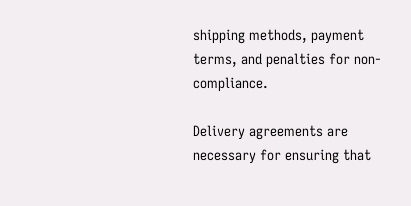shipping methods, payment terms, and penalties for non-compliance.

Delivery agreements are necessary for ensuring that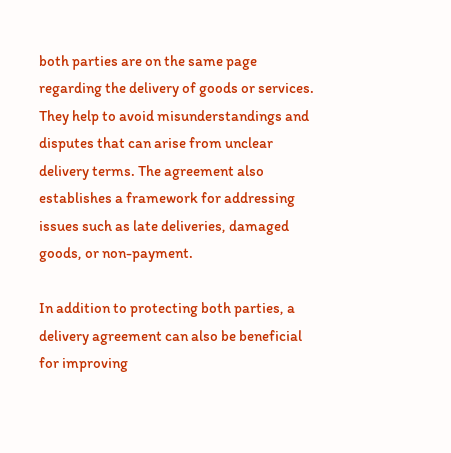both parties are on the same page regarding the delivery of goods or services. They help to avoid misunderstandings and disputes that can arise from unclear delivery terms. The agreement also establishes a framework for addressing issues such as late deliveries, damaged goods, or non-payment.

In addition to protecting both parties, a delivery agreement can also be beneficial for improving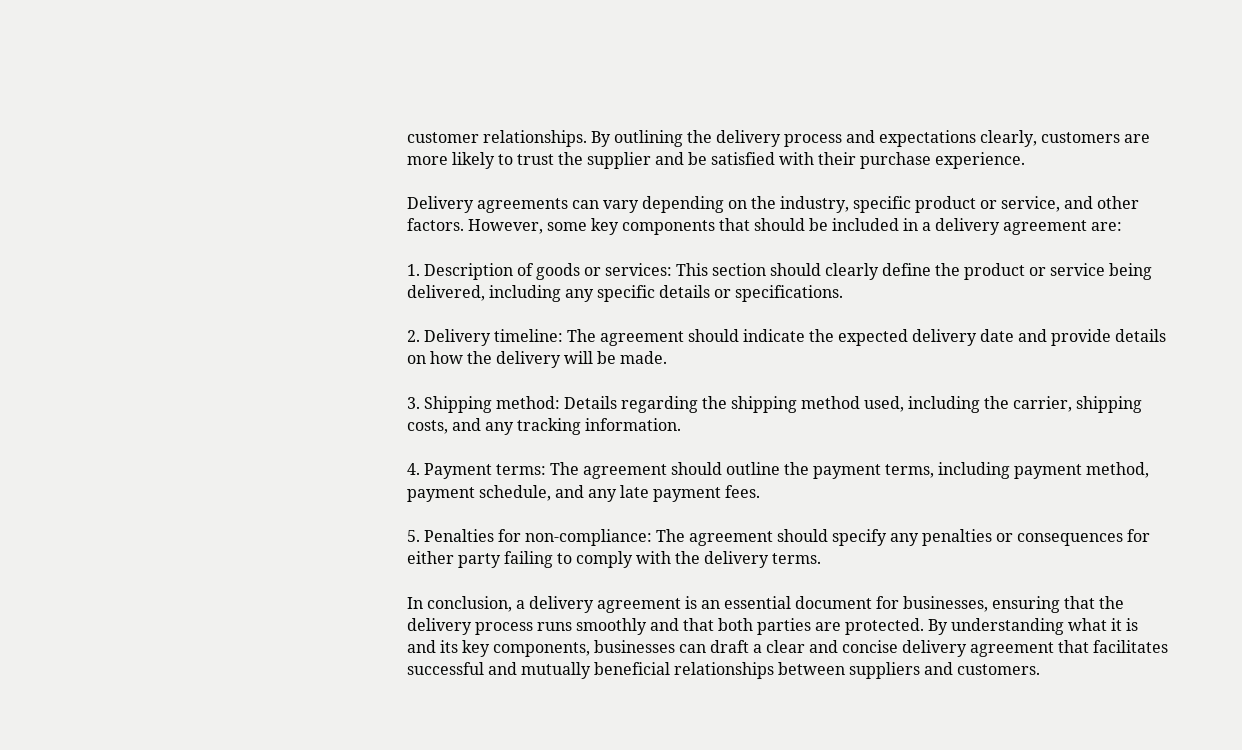customer relationships. By outlining the delivery process and expectations clearly, customers are more likely to trust the supplier and be satisfied with their purchase experience.

Delivery agreements can vary depending on the industry, specific product or service, and other factors. However, some key components that should be included in a delivery agreement are:

1. Description of goods or services: This section should clearly define the product or service being delivered, including any specific details or specifications.

2. Delivery timeline: The agreement should indicate the expected delivery date and provide details on how the delivery will be made.

3. Shipping method: Details regarding the shipping method used, including the carrier, shipping costs, and any tracking information.

4. Payment terms: The agreement should outline the payment terms, including payment method, payment schedule, and any late payment fees.

5. Penalties for non-compliance: The agreement should specify any penalties or consequences for either party failing to comply with the delivery terms.

In conclusion, a delivery agreement is an essential document for businesses, ensuring that the delivery process runs smoothly and that both parties are protected. By understanding what it is and its key components, businesses can draft a clear and concise delivery agreement that facilitates successful and mutually beneficial relationships between suppliers and customers.